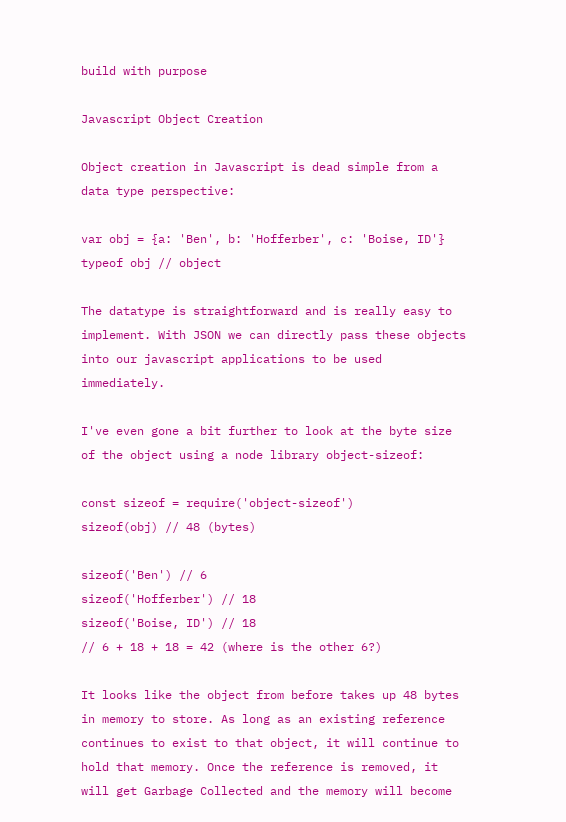build with purpose

Javascript Object Creation

Object creation in Javascript is dead simple from a data type perspective:

var obj = {a: 'Ben', b: 'Hofferber', c: 'Boise, ID'}
typeof obj // object

The datatype is straightforward and is really easy to implement. With JSON we can directly pass these objects into our javascript applications to be used immediately.

I've even gone a bit further to look at the byte size of the object using a node library object-sizeof:

const sizeof = require('object-sizeof')
sizeof(obj) // 48 (bytes)

sizeof('Ben') // 6
sizeof('Hofferber') // 18
sizeof('Boise, ID') // 18
// 6 + 18 + 18 = 42 (where is the other 6?)

It looks like the object from before takes up 48 bytes in memory to store. As long as an existing reference continues to exist to that object, it will continue to hold that memory. Once the reference is removed, it will get Garbage Collected and the memory will become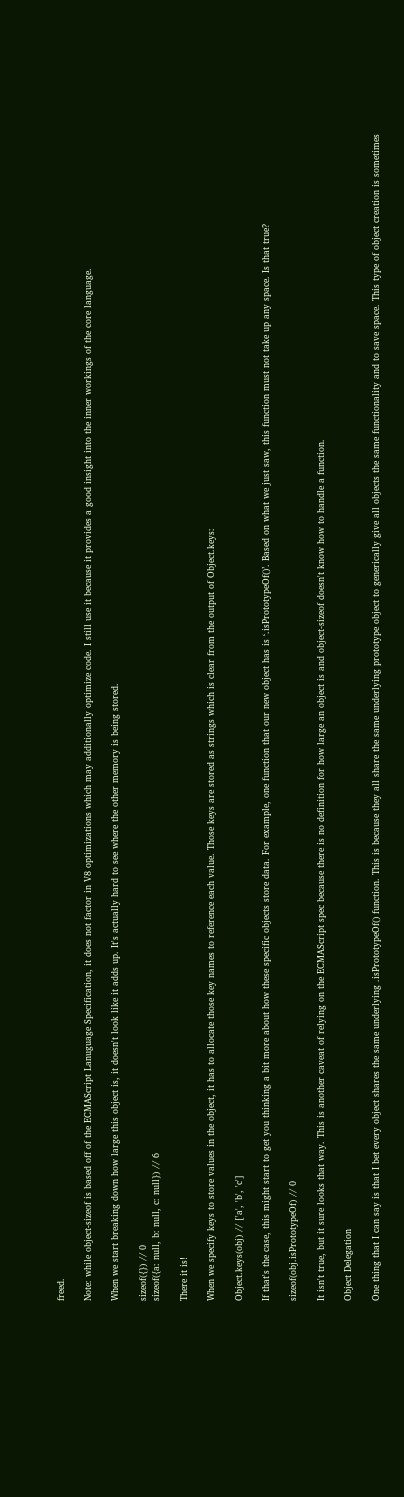freed.

Note: while object-sizeof is based off of the ECMAScript Lanuguage Specification, it does not factor in V8 optimizations which may additionally optimize code. I still use it because it provides a good insight into the inner workings of the core language.

When we start breaking down how large this object is, it doesn't look like it adds up. It's actually hard to see where the other memory is being stored.

sizeof({}) // 0
sizeof({a: null, b: null, c: null}) // 6

There it is!

When we specify keys to store values in the object, it has to allocate those key names to reference each value. Those keys are stored as strings which is clear from the output of Object.keys:

Object.keys(obj) // ['a', 'b', 'c']

If that's the case, this might start to get you thinking a bit more about how these specific objects store data. For example, one function that our new object has is ‘.isPrototypeOf()’. Based on what we just saw, this function must not take up any space. Is that true?

sizeof(obj.isPrototypeOf) // 0

It isn't true, but it sure looks that way. This is another caveat of relying on the ECMAScript spec because there is no definition for how large an object is and object-sizeof doesn't know how to handle a function.

Object Delegation

One thing that I can say is that I bet every object shares the same underlying .isPrototypeOf() function. This is because they all share the same underlying prototype object to generically give all objects the same functionality and to save space. This type of object creation is sometimes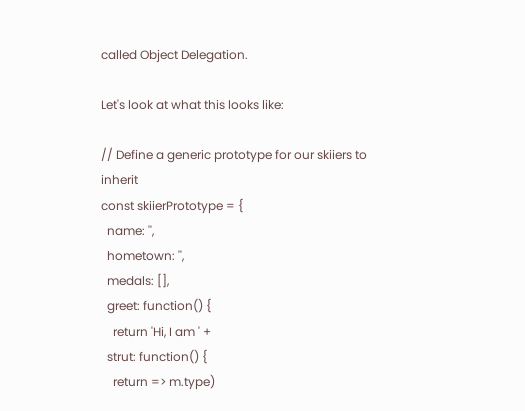called Object Delegation.

Let's look at what this looks like:

// Define a generic prototype for our skiiers to inherit
const skiierPrototype = {
  name: '',
  hometown: '',
  medals: [],
  greet: function() {
    return 'Hi, I am ' +
  strut: function() {
    return => m.type)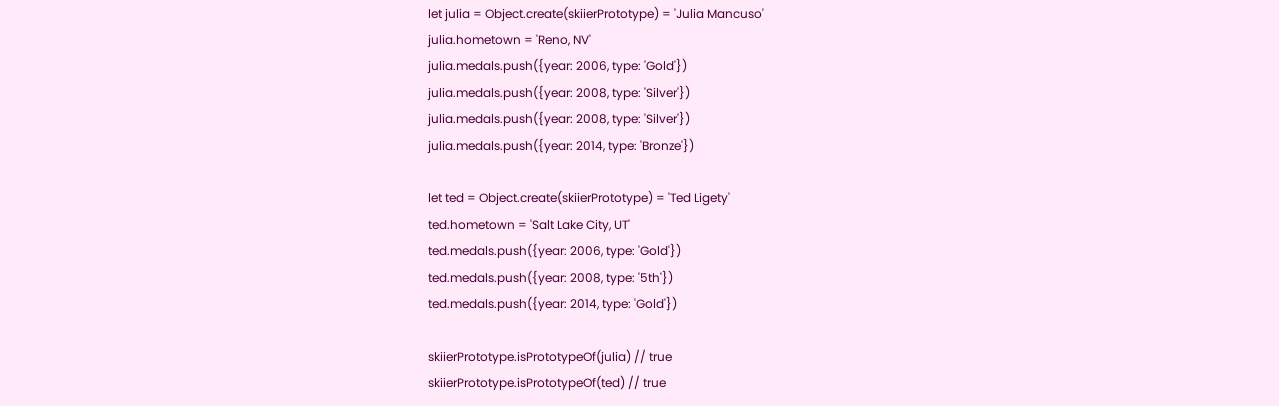let julia = Object.create(skiierPrototype) = 'Julia Mancuso'
julia.hometown = 'Reno, NV'
julia.medals.push({year: 2006, type: 'Gold'})
julia.medals.push({year: 2008, type: 'Silver'})
julia.medals.push({year: 2008, type: 'Silver'})
julia.medals.push({year: 2014, type: 'Bronze'})

let ted = Object.create(skiierPrototype) = 'Ted Ligety'
ted.hometown = 'Salt Lake City, UT'
ted.medals.push({year: 2006, type: 'Gold'})
ted.medals.push({year: 2008, type: '5th'})
ted.medals.push({year: 2014, type: 'Gold'})

skiierPrototype.isPrototypeOf(julia) // true
skiierPrototype.isPrototypeOf(ted) // true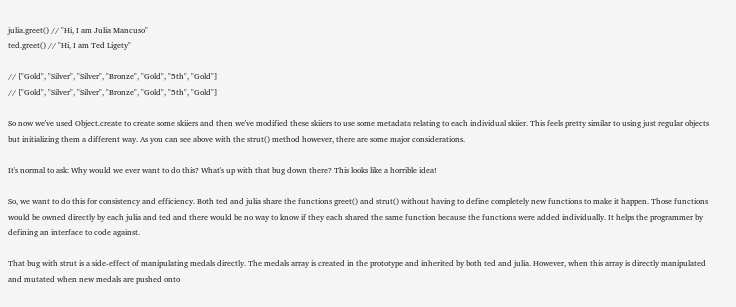julia.greet() // "Hi, I am Julia Mancuso"
ted.greet() // "Hi, I am Ted Ligety"

// ["Gold", "Silver", "Silver", "Bronze", "Gold", "5th", "Gold"]
// ["Gold", "Silver", "Silver", "Bronze", "Gold", "5th", "Gold"]

So now we've used Object.create to create some skiiers and then we've modified these skiiers to use some metadata relating to each individual skiier. This feels pretty similar to using just regular objects but initializing them a different way. As you can see above with the strut() method however, there are some major considerations.

It's normal to ask: Why would we ever want to do this? What's up with that bug down there? This looks like a horrible idea!

So, we want to do this for consistency and efficiency. Both ted and julia share the functions greet() and strut() without having to define completely new functions to make it happen. Those functions would be owned directly by each julia and ted and there would be no way to know if they each shared the same function because the functions were added individually. It helps the programmer by defining an interface to code against.

That bug with strut is a side-effect of manipulating medals directly. The medals array is created in the prototype and inherited by both ted and julia. However, when this array is directly manipulated and mutated when new medals are pushed onto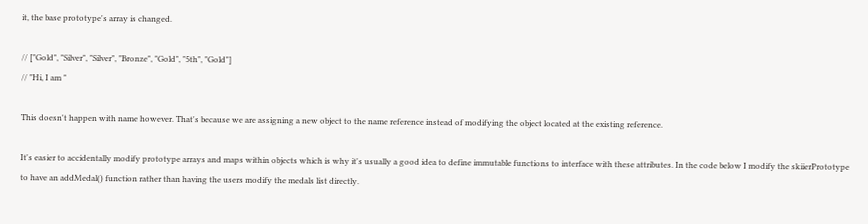it, the base prototype's array is changed.

// ["Gold", "Silver", "Silver", "Bronze", "Gold", "5th", "Gold"]
// "Hi, I am "

This doesn't happen with name however. That's because we are assigning a new object to the name reference instead of modifying the object located at the existing reference.

It's easier to accidentally modify prototype arrays and maps within objects which is why it's usually a good idea to define immutable functions to interface with these attributes. In the code below I modify the skiierPrototype to have an addMedal() function rather than having the users modify the medals list directly.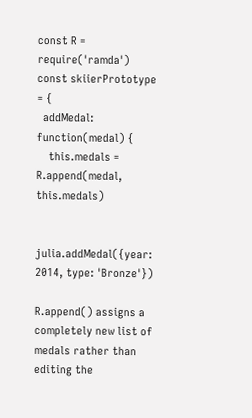const R = require('ramda')
const skiierPrototype = {
  addMedal: function(medal) {
    this.medals = R.append(medal, this.medals)


julia.addMedal({year: 2014, type: 'Bronze'})

R.append() assigns a completely new list of medals rather than editing the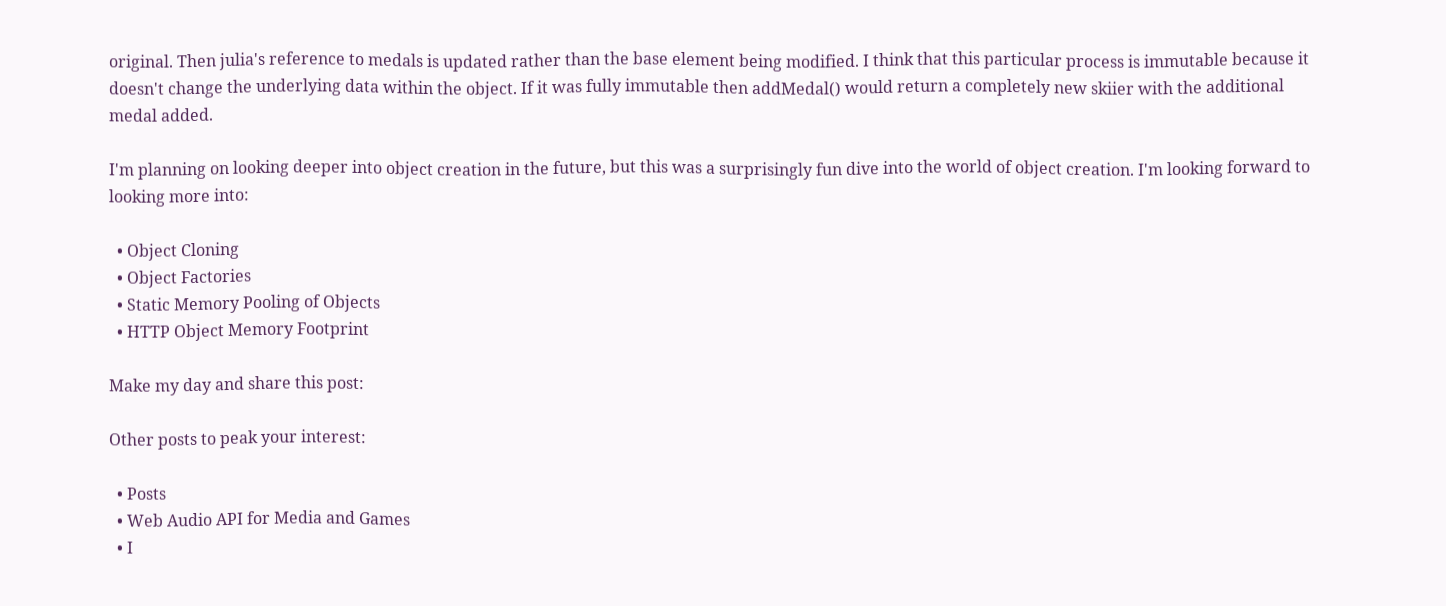original. Then julia's reference to medals is updated rather than the base element being modified. I think that this particular process is immutable because it doesn't change the underlying data within the object. If it was fully immutable then addMedal() would return a completely new skiier with the additional medal added.

I'm planning on looking deeper into object creation in the future, but this was a surprisingly fun dive into the world of object creation. I'm looking forward to looking more into:

  • Object Cloning
  • Object Factories
  • Static Memory Pooling of Objects
  • HTTP Object Memory Footprint

Make my day and share this post:

Other posts to peak your interest:

  • Posts
  • Web Audio API for Media and Games
  • I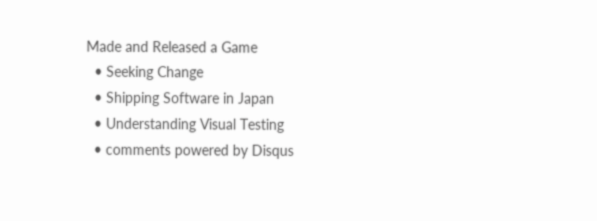Made and Released a Game
  • Seeking Change
  • Shipping Software in Japan
  • Understanding Visual Testing
  • comments powered by Disqus